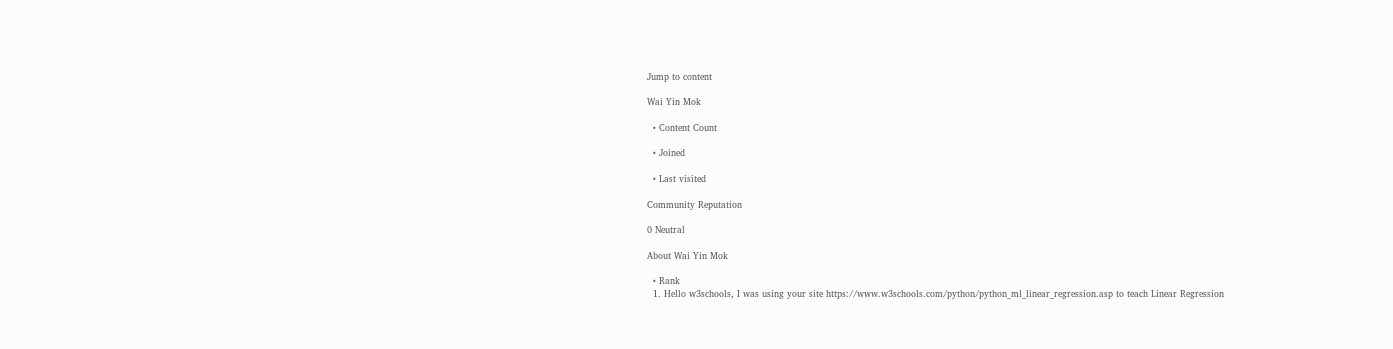Jump to content

Wai Yin Mok

  • Content Count

  • Joined

  • Last visited

Community Reputation

0 Neutral

About Wai Yin Mok

  • Rank
  1. Hello w3schools, I was using your site https://www.w3schools.com/python/python_ml_linear_regression.asp to teach Linear Regression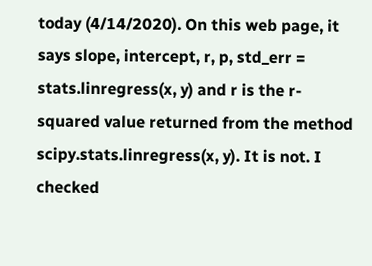today (4/14/2020). On this web page, it says slope, intercept, r, p, std_err = stats.linregress(x, y) and r is the r-squared value returned from the method scipy.stats.linregress(x, y). It is not. I checked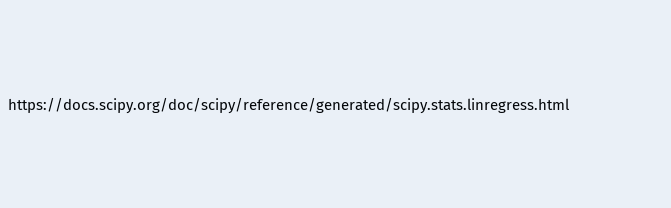https://docs.scipy.org/doc/scipy/reference/generated/scipy.stats.linregress.html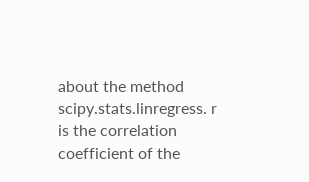about the method scipy.stats.linregress. r is the correlation coefficient of the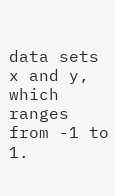data sets x and y, which ranges from -1 to 1.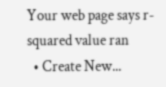Your web page says r-squared value ran
  • Create New...